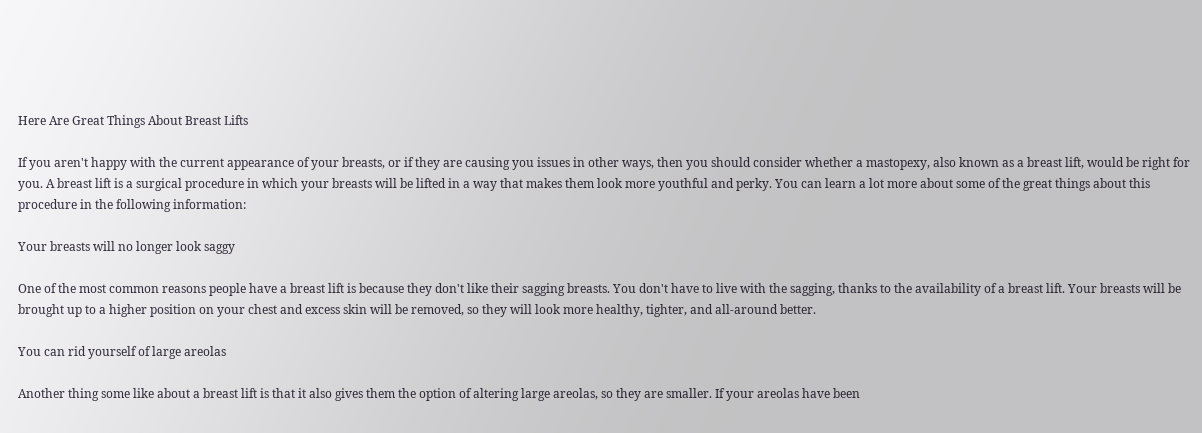Here Are Great Things About Breast Lifts

If you aren't happy with the current appearance of your breasts, or if they are causing you issues in other ways, then you should consider whether a mastopexy, also known as a breast lift, would be right for you. A breast lift is a surgical procedure in which your breasts will be lifted in a way that makes them look more youthful and perky. You can learn a lot more about some of the great things about this procedure in the following information:

Your breasts will no longer look saggy

One of the most common reasons people have a breast lift is because they don't like their sagging breasts. You don't have to live with the sagging, thanks to the availability of a breast lift. Your breasts will be brought up to a higher position on your chest and excess skin will be removed, so they will look more healthy, tighter, and all-around better.

You can rid yourself of large areolas

Another thing some like about a breast lift is that it also gives them the option of altering large areolas, so they are smaller. If your areolas have been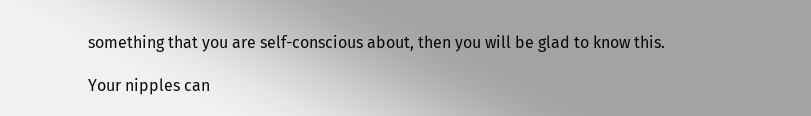something that you are self-conscious about, then you will be glad to know this.

Your nipples can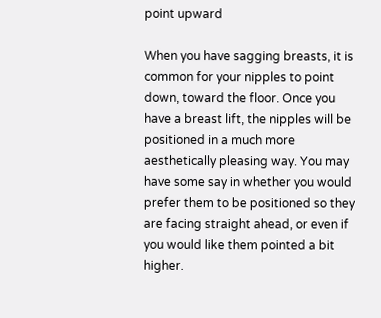point upward

When you have sagging breasts, it is common for your nipples to point down, toward the floor. Once you have a breast lift, the nipples will be positioned in a much more aesthetically pleasing way. You may have some say in whether you would prefer them to be positioned so they are facing straight ahead, or even if you would like them pointed a bit higher.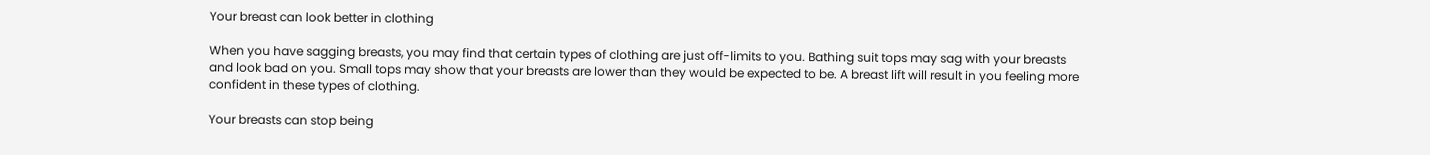Your breast can look better in clothing

When you have sagging breasts, you may find that certain types of clothing are just off-limits to you. Bathing suit tops may sag with your breasts and look bad on you. Small tops may show that your breasts are lower than they would be expected to be. A breast lift will result in you feeling more confident in these types of clothing.

Your breasts can stop being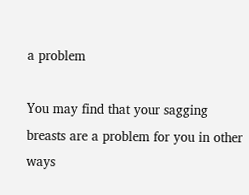a problem

You may find that your sagging breasts are a problem for you in other ways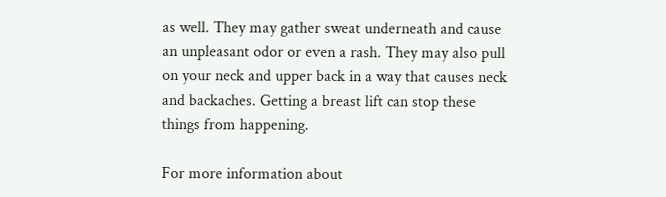as well. They may gather sweat underneath and cause an unpleasant odor or even a rash. They may also pull on your neck and upper back in a way that causes neck and backaches. Getting a breast lift can stop these things from happening.

For more information about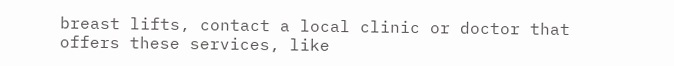breast lifts, contact a local clinic or doctor that offers these services, like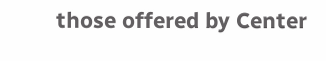those offered by Center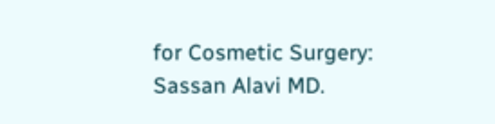for Cosmetic Surgery: Sassan Alavi MD.